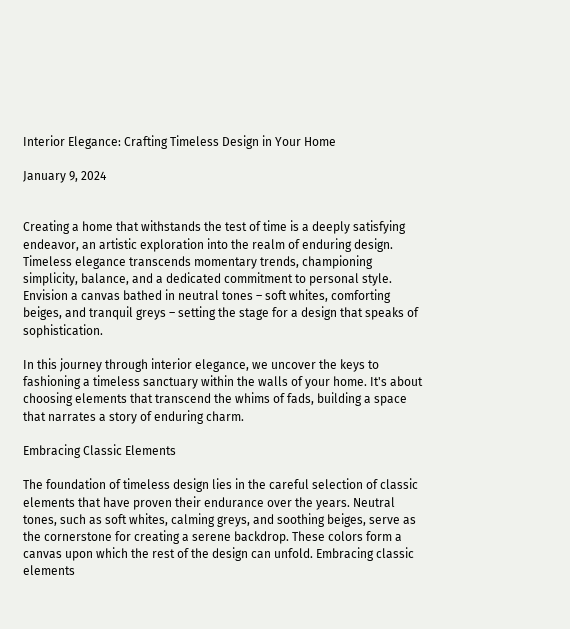Interior Elegance: Crafting Timeless Design in Your Home

January 9, 2024


Creating a home that withstands the test of time is a deeply satisfying endeavor, an artistic exploration into the realm of enduring design. Timeless elegance transcends momentary trends, championing simplicity, balance, and a dedicated commitment to personal style. Envision a canvas bathed in neutral tones – soft whites, comforting beiges, and tranquil greys – setting the stage for a design that speaks of sophistication.

In this journey through interior elegance, we uncover the keys to fashioning a timeless sanctuary within the walls of your home. It's about choosing elements that transcend the whims of fads, building a space that narrates a story of enduring charm.

Embracing Classic Elements

The foundation of timeless design lies in the careful selection of classic elements that have proven their endurance over the years. Neutral tones, such as soft whites, calming greys, and soothing beiges, serve as the cornerstone for creating a serene backdrop. These colors form a canvas upon which the rest of the design can unfold. Embracing classic elements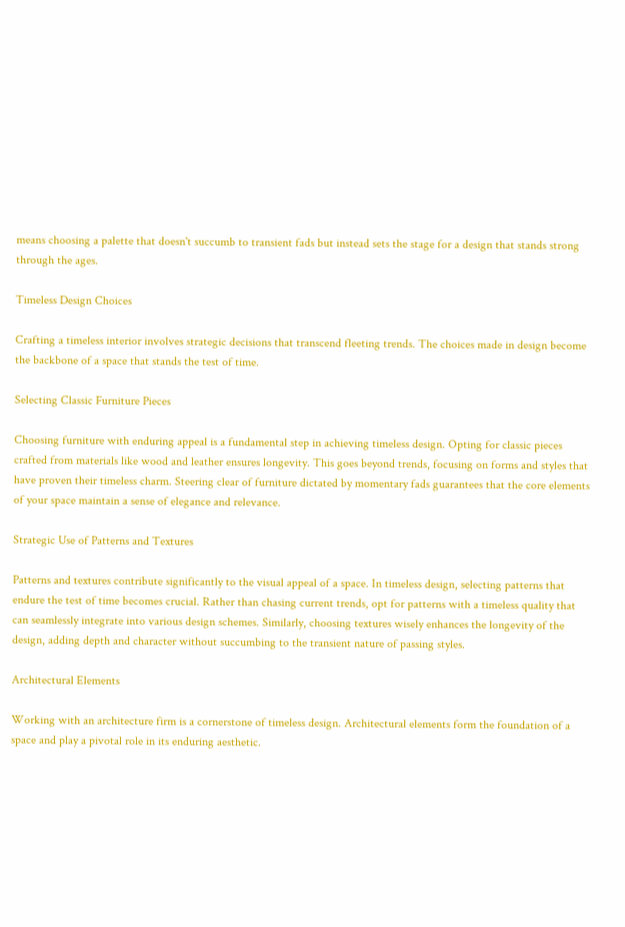means choosing a palette that doesn't succumb to transient fads but instead sets the stage for a design that stands strong through the ages.

Timeless Design Choices

Crafting a timeless interior involves strategic decisions that transcend fleeting trends. The choices made in design become the backbone of a space that stands the test of time.

Selecting Classic Furniture Pieces

Choosing furniture with enduring appeal is a fundamental step in achieving timeless design. Opting for classic pieces crafted from materials like wood and leather ensures longevity. This goes beyond trends, focusing on forms and styles that have proven their timeless charm. Steering clear of furniture dictated by momentary fads guarantees that the core elements of your space maintain a sense of elegance and relevance.

Strategic Use of Patterns and Textures

Patterns and textures contribute significantly to the visual appeal of a space. In timeless design, selecting patterns that endure the test of time becomes crucial. Rather than chasing current trends, opt for patterns with a timeless quality that can seamlessly integrate into various design schemes. Similarly, choosing textures wisely enhances the longevity of the design, adding depth and character without succumbing to the transient nature of passing styles.

Architectural Elements

Working with an architecture firm is a cornerstone of timeless design. Architectural elements form the foundation of a space and play a pivotal role in its enduring aesthetic.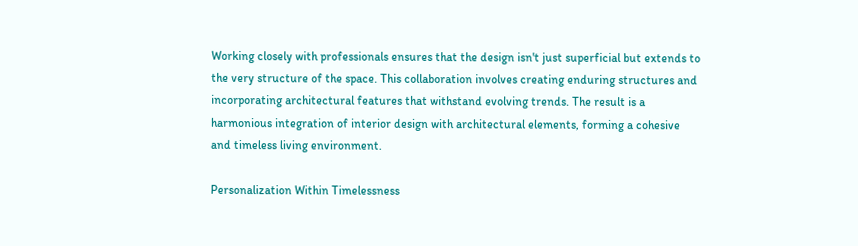Working closely with professionals ensures that the design isn't just superficial but extends to the very structure of the space. This collaboration involves creating enduring structures and incorporating architectural features that withstand evolving trends. The result is a harmonious integration of interior design with architectural elements, forming a cohesive and timeless living environment.

Personalization Within Timelessness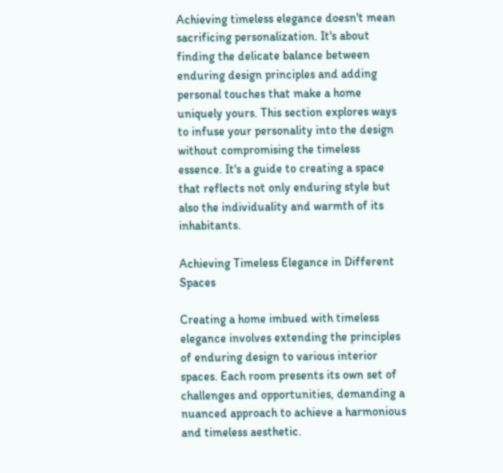Achieving timeless elegance doesn't mean sacrificing personalization. It's about finding the delicate balance between enduring design principles and adding personal touches that make a home uniquely yours. This section explores ways to infuse your personality into the design without compromising the timeless essence. It's a guide to creating a space that reflects not only enduring style but also the individuality and warmth of its inhabitants.

Achieving Timeless Elegance in Different Spaces

Creating a home imbued with timeless elegance involves extending the principles of enduring design to various interior spaces. Each room presents its own set of challenges and opportunities, demanding a nuanced approach to achieve a harmonious and timeless aesthetic.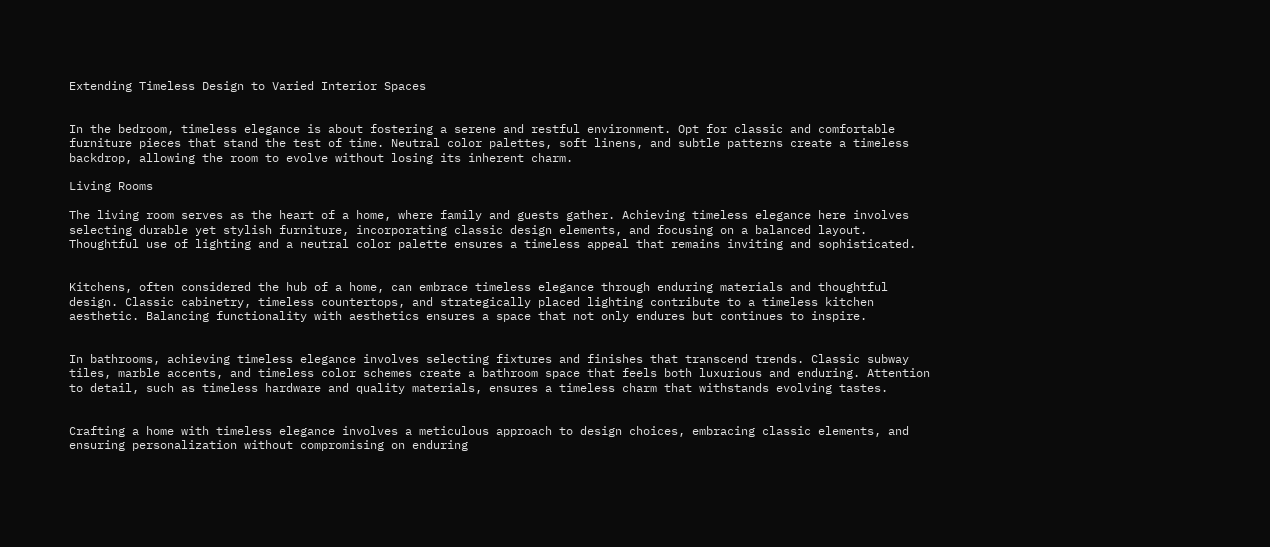Extending Timeless Design to Varied Interior Spaces


In the bedroom, timeless elegance is about fostering a serene and restful environment. Opt for classic and comfortable furniture pieces that stand the test of time. Neutral color palettes, soft linens, and subtle patterns create a timeless backdrop, allowing the room to evolve without losing its inherent charm.

Living Rooms

The living room serves as the heart of a home, where family and guests gather. Achieving timeless elegance here involves selecting durable yet stylish furniture, incorporating classic design elements, and focusing on a balanced layout. Thoughtful use of lighting and a neutral color palette ensures a timeless appeal that remains inviting and sophisticated.


Kitchens, often considered the hub of a home, can embrace timeless elegance through enduring materials and thoughtful design. Classic cabinetry, timeless countertops, and strategically placed lighting contribute to a timeless kitchen aesthetic. Balancing functionality with aesthetics ensures a space that not only endures but continues to inspire.


In bathrooms, achieving timeless elegance involves selecting fixtures and finishes that transcend trends. Classic subway tiles, marble accents, and timeless color schemes create a bathroom space that feels both luxurious and enduring. Attention to detail, such as timeless hardware and quality materials, ensures a timeless charm that withstands evolving tastes.


Crafting a home with timeless elegance involves a meticulous approach to design choices, embracing classic elements, and ensuring personalization without compromising on enduring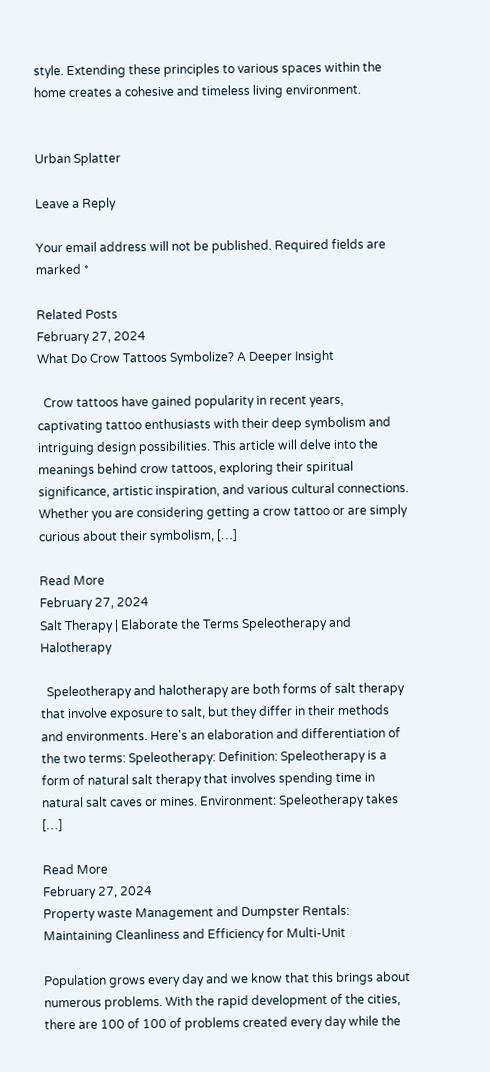style. Extending these principles to various spaces within the home creates a cohesive and timeless living environment.


Urban Splatter

Leave a Reply

Your email address will not be published. Required fields are marked *

Related Posts
February 27, 2024
What Do Crow Tattoos Symbolize? A Deeper Insight

  Crow tattoos have gained popularity in recent years, captivating tattoo enthusiasts with their deep symbolism and intriguing design possibilities. This article will delve into the meanings behind crow tattoos, exploring their spiritual significance, artistic inspiration, and various cultural connections. Whether you are considering getting a crow tattoo or are simply curious about their symbolism, […]

Read More
February 27, 2024
Salt Therapy | Elaborate the Terms Speleotherapy and Halotherapy

  Speleotherapy and halotherapy are both forms of salt therapy that involve exposure to salt, but they differ in their methods and environments. Here's an elaboration and differentiation of the two terms: Speleotherapy: Definition: Speleotherapy is a form of natural salt therapy that involves spending time in natural salt caves or mines. Environment: Speleotherapy takes […]

Read More
February 27, 2024
Property waste Management and Dumpster Rentals: Maintaining Cleanliness and Efficiency for Multi-Unit

Population grows every day and we know that this brings about numerous problems. With the rapid development of the cities, there are 100 of 100 of problems created every day while the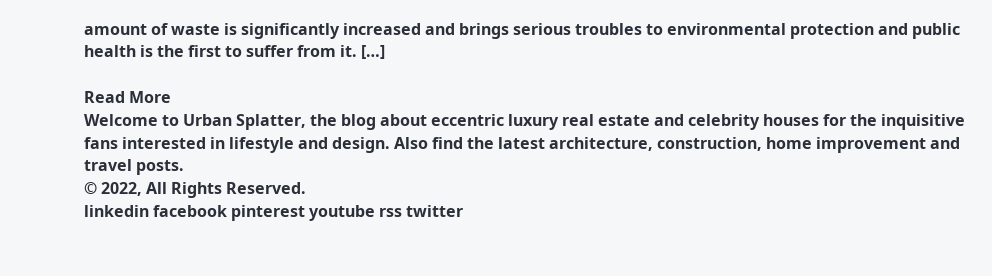amount of waste is significantly increased and brings serious troubles to environmental protection and public health is the first to suffer from it. […]

Read More
Welcome to Urban Splatter, the blog about eccentric luxury real estate and celebrity houses for the inquisitive fans interested in lifestyle and design. Also find the latest architecture, construction, home improvement and travel posts.
© 2022, All Rights Reserved.
linkedin facebook pinterest youtube rss twitter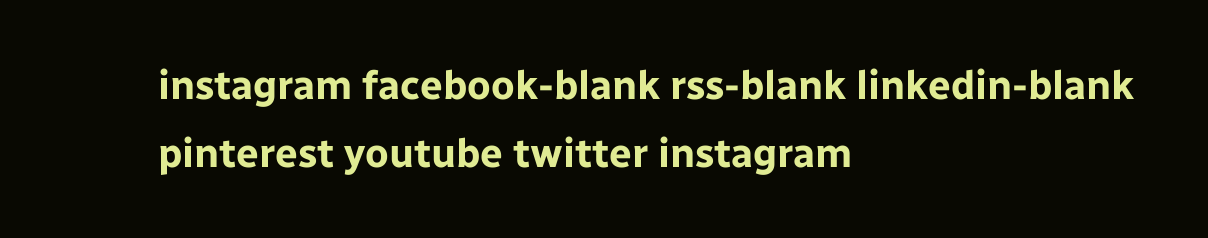instagram facebook-blank rss-blank linkedin-blank pinterest youtube twitter instagram